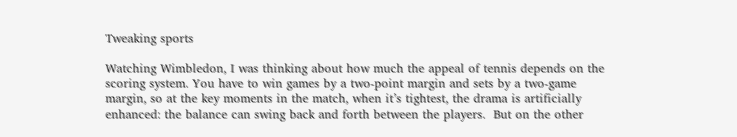Tweaking sports

Watching Wimbledon, I was thinking about how much the appeal of tennis depends on the scoring system. You have to win games by a two-point margin and sets by a two-game margin, so at the key moments in the match, when it’s tightest, the drama is artificially enhanced: the balance can swing back and forth between the players.  But on the other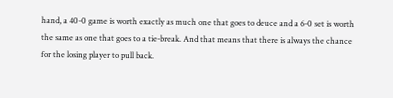hand, a 40-0 game is worth exactly as much one that goes to deuce and a 6-0 set is worth the same as one that goes to a tie-break. And that means that there is always the chance for the losing player to pull back.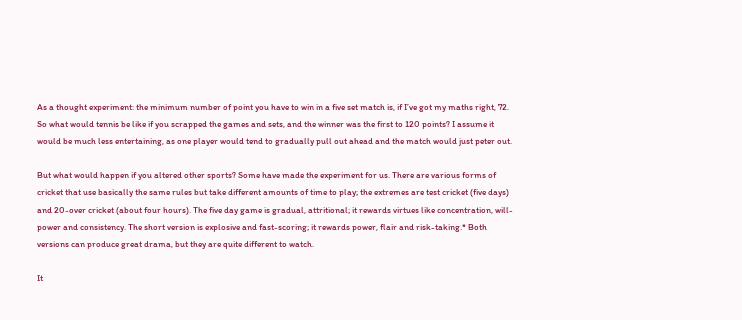As a thought experiment: the minimum number of point you have to win in a five set match is, if I’ve got my maths right, 72. So what would tennis be like if you scrapped the games and sets, and the winner was the first to 120 points? I assume it would be much less entertaining, as one player would tend to gradually pull out ahead and the match would just peter out.

But what would happen if you altered other sports? Some have made the experiment for us. There are various forms of cricket that use basically the same rules but take different amounts of time to play; the extremes are test cricket (five days) and 20-over cricket (about four hours). The five day game is gradual, attritional; it rewards virtues like concentration, will-power and consistency. The short version is explosive and fast-scoring; it rewards power, flair and risk-taking.* Both versions can produce great drama, but they are quite different to watch.

It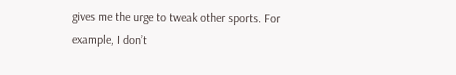gives me the urge to tweak other sports. For example, I don’t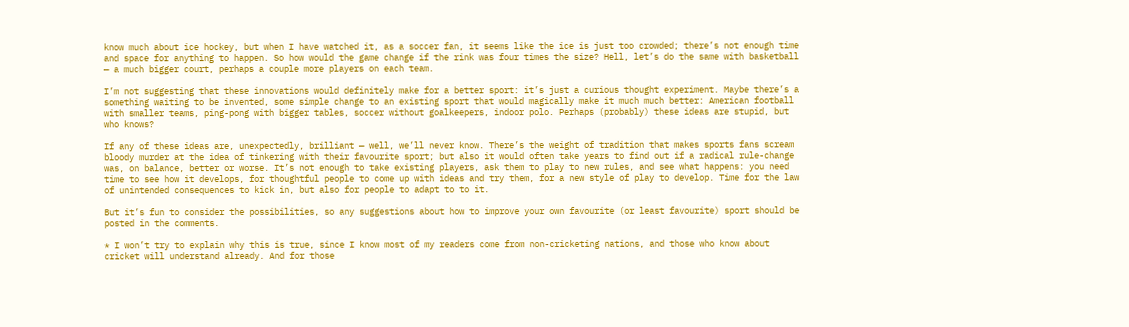know much about ice hockey, but when I have watched it, as a soccer fan, it seems like the ice is just too crowded; there’s not enough time and space for anything to happen. So how would the game change if the rink was four times the size? Hell, let’s do the same with basketball — a much bigger court, perhaps a couple more players on each team.

I’m not suggesting that these innovations would definitely make for a better sport: it’s just a curious thought experiment. Maybe there’s a something waiting to be invented, some simple change to an existing sport that would magically make it much much better: American football with smaller teams, ping-pong with bigger tables, soccer without goalkeepers, indoor polo. Perhaps (probably) these ideas are stupid, but who knows?

If any of these ideas are, unexpectedly, brilliant — well, we’ll never know. There’s the weight of tradition that makes sports fans scream bloody murder at the idea of tinkering with their favourite sport; but also it would often take years to find out if a radical rule-change was, on balance, better or worse. It’s not enough to take existing players, ask them to play to new rules, and see what happens: you need time to see how it develops, for thoughtful people to come up with ideas and try them, for a new style of play to develop. Time for the law of unintended consequences to kick in, but also for people to adapt to to it.

But it’s fun to consider the possibilities, so any suggestions about how to improve your own favourite (or least favourite) sport should be posted in the comments.

* I won’t try to explain why this is true, since I know most of my readers come from non-cricketing nations, and those who know about cricket will understand already. And for those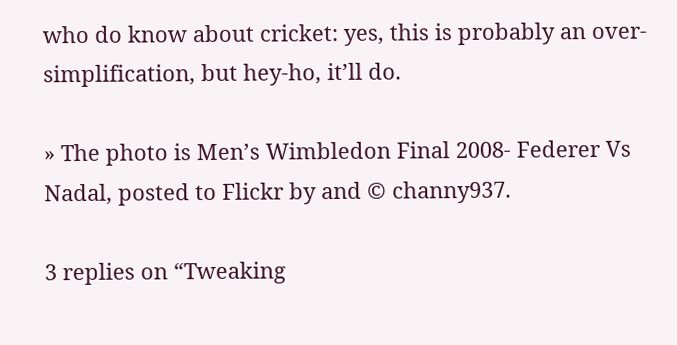who do know about cricket: yes, this is probably an over-simplification, but hey-ho, it’ll do.

» The photo is Men’s Wimbledon Final 2008- Federer Vs Nadal, posted to Flickr by and © channy937.

3 replies on “Tweaking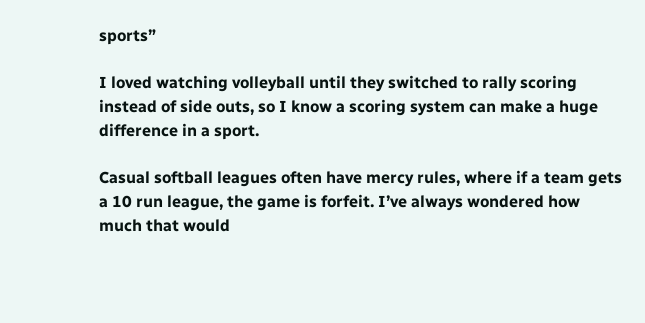sports”

I loved watching volleyball until they switched to rally scoring instead of side outs, so I know a scoring system can make a huge difference in a sport.

Casual softball leagues often have mercy rules, where if a team gets a 10 run league, the game is forfeit. I’ve always wondered how much that would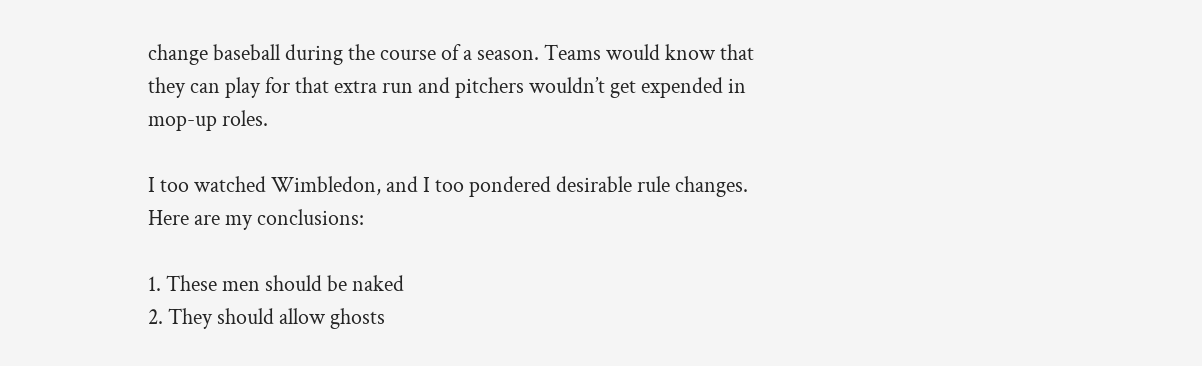change baseball during the course of a season. Teams would know that they can play for that extra run and pitchers wouldn’t get expended in mop-up roles.

I too watched Wimbledon, and I too pondered desirable rule changes. Here are my conclusions:

1. These men should be naked
2. They should allow ghosts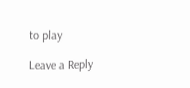to play

Leave a Reply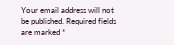Your email address will not be published. Required fields are marked *